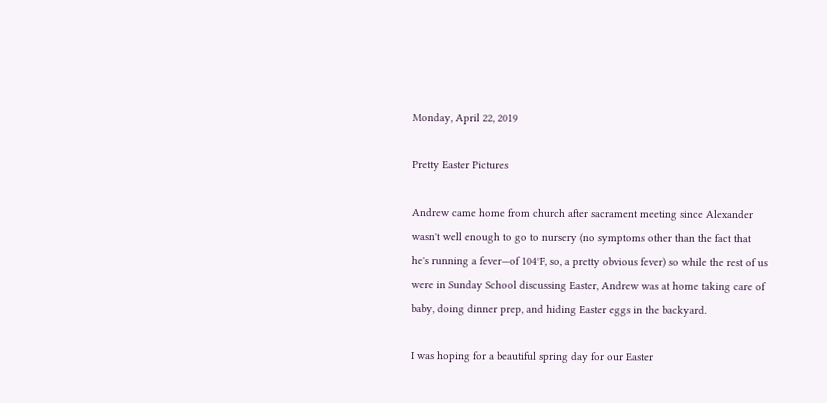Monday, April 22, 2019

Pretty Easter Pictures

Andrew came home from church after sacrament meeting since Alexander wasn't well enough to go to nursery (no symptoms other than the fact that he's running a fever—of 104°F, so, a pretty obvious fever) so while the rest of us were in Sunday School discussing Easter, Andrew was at home taking care of baby, doing dinner prep, and hiding Easter eggs in the backyard.

I was hoping for a beautiful spring day for our Easter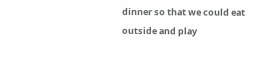dinner so that we could eat outside and play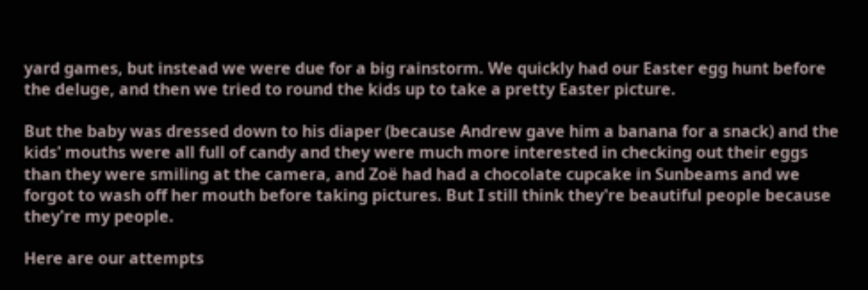yard games, but instead we were due for a big rainstorm. We quickly had our Easter egg hunt before the deluge, and then we tried to round the kids up to take a pretty Easter picture.

But the baby was dressed down to his diaper (because Andrew gave him a banana for a snack) and the kids' mouths were all full of candy and they were much more interested in checking out their eggs than they were smiling at the camera, and Zoë had had a chocolate cupcake in Sunbeams and we forgot to wash off her mouth before taking pictures. But I still think they're beautiful people because they're my people.

Here are our attempts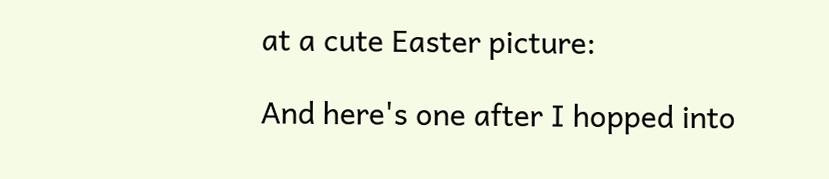at a cute Easter picture:

And here's one after I hopped into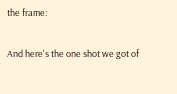the frame:

And here's the one shot we got of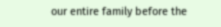our entire family before the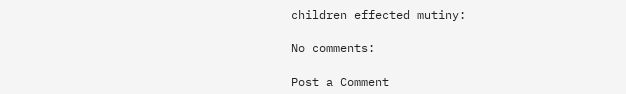children effected mutiny:

No comments:

Post a Comment